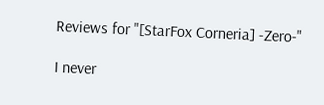Reviews for "[StarFox Corneria] -Zero-"

I never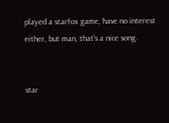played a starfox game, have no interest either, but man, that's a nice song.


star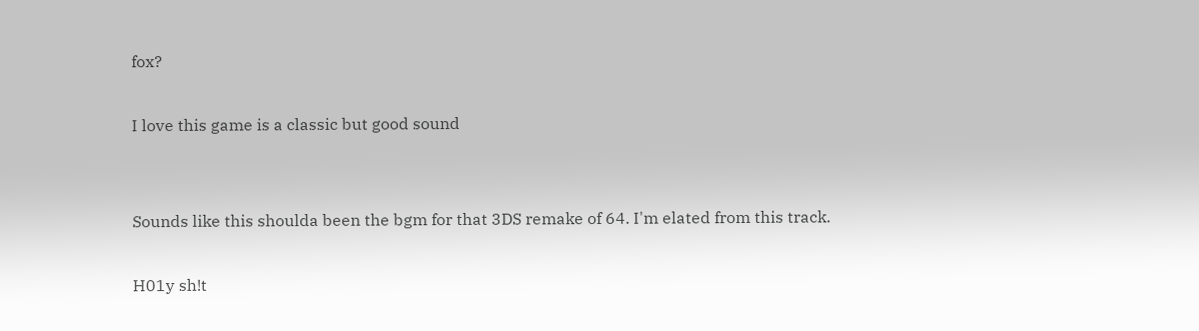fox?

I love this game is a classic but good sound


Sounds like this shoulda been the bgm for that 3DS remake of 64. I'm elated from this track.

H01y sh!t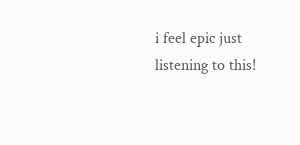i feel epic just listening to this!